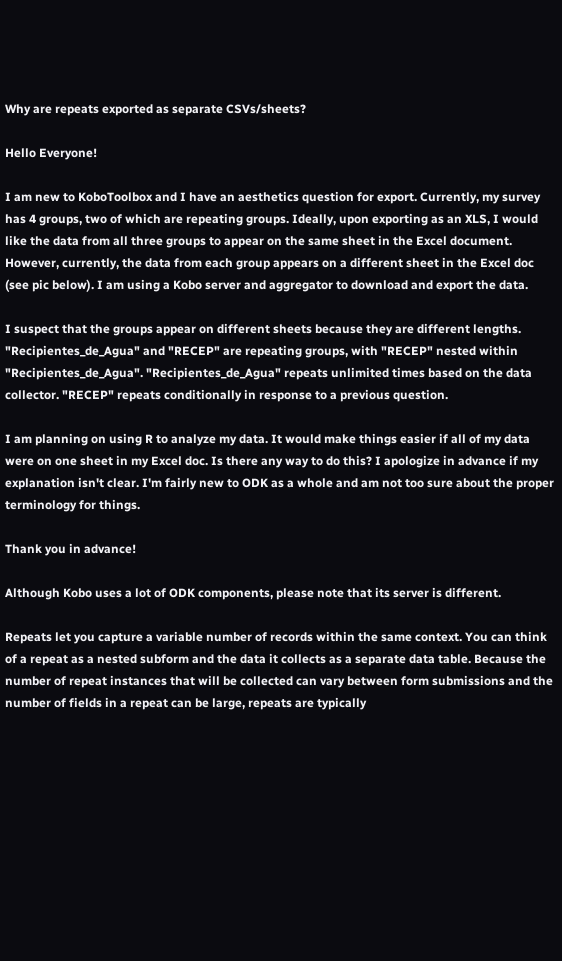Why are repeats exported as separate CSVs/sheets?

Hello Everyone!

I am new to KoboToolbox and I have an aesthetics question for export. Currently, my survey has 4 groups, two of which are repeating groups. Ideally, upon exporting as an XLS, I would like the data from all three groups to appear on the same sheet in the Excel document. However, currently, the data from each group appears on a different sheet in the Excel doc (see pic below). I am using a Kobo server and aggregator to download and export the data.

I suspect that the groups appear on different sheets because they are different lengths. "Recipientes_de_Agua" and "RECEP" are repeating groups, with "RECEP" nested within "Recipientes_de_Agua". "Recipientes_de_Agua" repeats unlimited times based on the data collector. "RECEP" repeats conditionally in response to a previous question.

I am planning on using R to analyze my data. It would make things easier if all of my data were on one sheet in my Excel doc. Is there any way to do this? I apologize in advance if my explanation isn't clear. I'm fairly new to ODK as a whole and am not too sure about the proper terminology for things.

Thank you in advance!

Although Kobo uses a lot of ODK components, please note that its server is different.

Repeats let you capture a variable number of records within the same context. You can think of a repeat as a nested subform and the data it collects as a separate data table. Because the number of repeat instances that will be collected can vary between form submissions and the number of fields in a repeat can be large, repeats are typically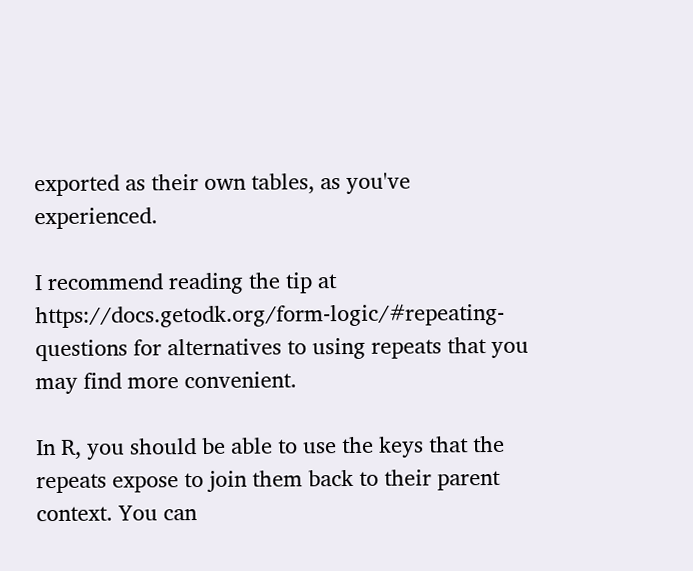exported as their own tables, as you've experienced.

I recommend reading the tip at https://docs.getodk.org/form-logic/#repeating-questions for alternatives to using repeats that you may find more convenient.

In R, you should be able to use the keys that the repeats expose to join them back to their parent context. You can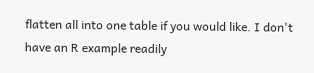flatten all into one table if you would like. I don't have an R example readily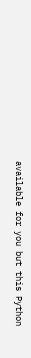available for you but this Python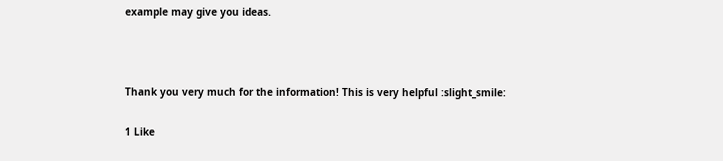example may give you ideas.



Thank you very much for the information! This is very helpful :slight_smile:

1 Like